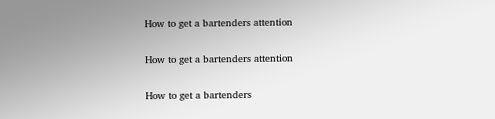How to get a bartenders attention

How to get a bartenders attention

How to get a bartenders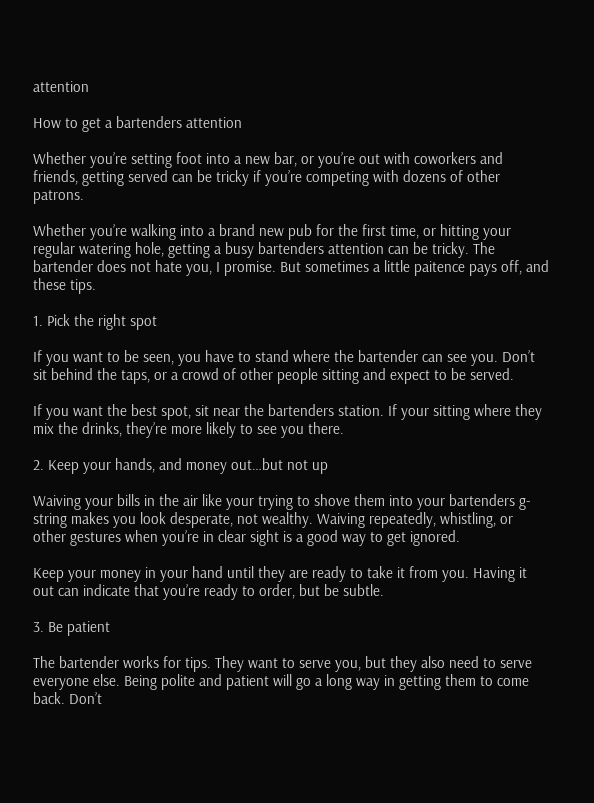attention

How to get a bartenders attention

Whether you’re setting foot into a new bar, or you’re out with coworkers and friends, getting served can be tricky if you’re competing with dozens of other patrons.

Whether you’re walking into a brand new pub for the first time, or hitting your regular watering hole, getting a busy bartenders attention can be tricky. The bartender does not hate you, I promise. But sometimes a little paitence pays off, and these tips.

1. Pick the right spot

If you want to be seen, you have to stand where the bartender can see you. Don’t sit behind the taps, or a crowd of other people sitting and expect to be served.

If you want the best spot, sit near the bartenders station. If your sitting where they mix the drinks, they’re more likely to see you there.

2. Keep your hands, and money out…but not up

Waiving your bills in the air like your trying to shove them into your bartenders g-string makes you look desperate, not wealthy. Waiving repeatedly, whistling, or other gestures when you’re in clear sight is a good way to get ignored.

Keep your money in your hand until they are ready to take it from you. Having it out can indicate that you’re ready to order, but be subtle.

3. Be patient

The bartender works for tips. They want to serve you, but they also need to serve everyone else. Being polite and patient will go a long way in getting them to come back. Don’t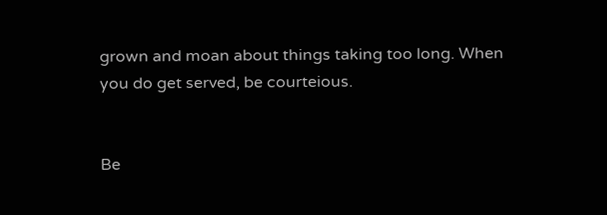grown and moan about things taking too long. When you do get served, be courteious.


Be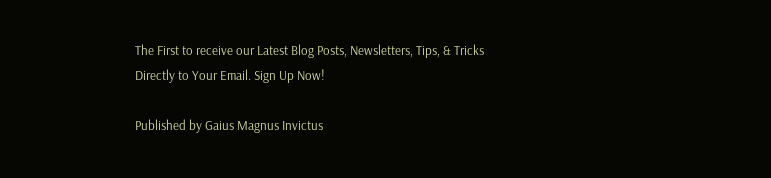The First to receive our Latest Blog Posts, Newsletters, Tips, & Tricks Directly to Your Email. Sign Up Now!

Published by Gaius Magnus Invictus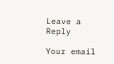Leave a Reply

Your email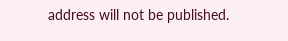address will not be published.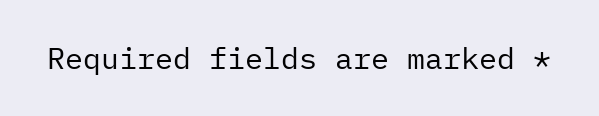Required fields are marked *